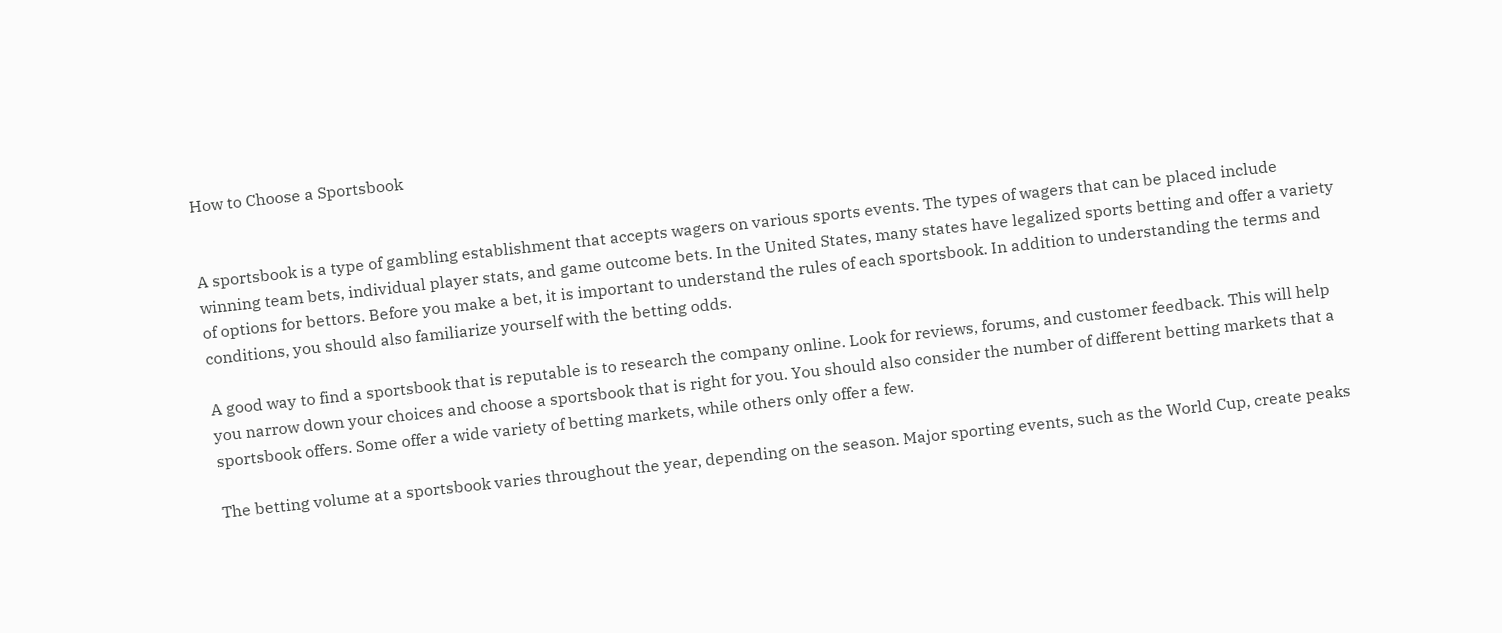How to Choose a Sportsbook


A sportsbook is a type of gambling establishment that accepts wagers on various sports events. The types of wagers that can be placed include winning team bets, individual player stats, and game outcome bets. In the United States, many states have legalized sports betting and offer a variety of options for bettors. Before you make a bet, it is important to understand the rules of each sportsbook. In addition to understanding the terms and conditions, you should also familiarize yourself with the betting odds.

A good way to find a sportsbook that is reputable is to research the company online. Look for reviews, forums, and customer feedback. This will help you narrow down your choices and choose a sportsbook that is right for you. You should also consider the number of different betting markets that a sportsbook offers. Some offer a wide variety of betting markets, while others only offer a few.

The betting volume at a sportsbook varies throughout the year, depending on the season. Major sporting events, such as the World Cup, create peaks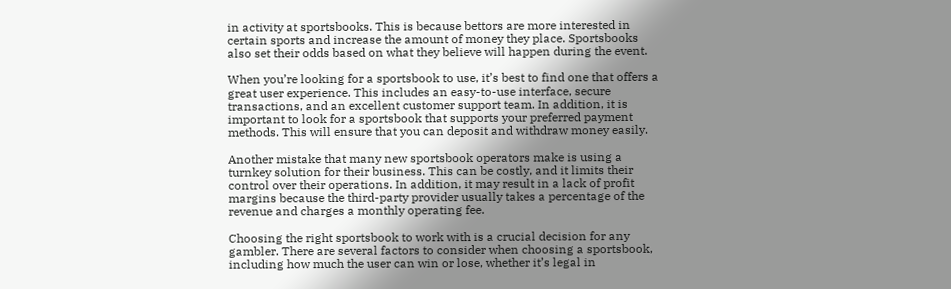in activity at sportsbooks. This is because bettors are more interested in certain sports and increase the amount of money they place. Sportsbooks also set their odds based on what they believe will happen during the event.

When you’re looking for a sportsbook to use, it’s best to find one that offers a great user experience. This includes an easy-to-use interface, secure transactions, and an excellent customer support team. In addition, it is important to look for a sportsbook that supports your preferred payment methods. This will ensure that you can deposit and withdraw money easily.

Another mistake that many new sportsbook operators make is using a turnkey solution for their business. This can be costly, and it limits their control over their operations. In addition, it may result in a lack of profit margins because the third-party provider usually takes a percentage of the revenue and charges a monthly operating fee.

Choosing the right sportsbook to work with is a crucial decision for any gambler. There are several factors to consider when choosing a sportsbook, including how much the user can win or lose, whether it’s legal in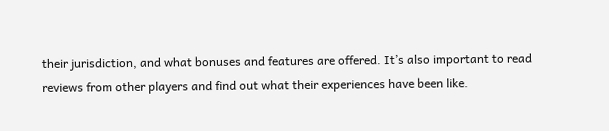their jurisdiction, and what bonuses and features are offered. It’s also important to read reviews from other players and find out what their experiences have been like.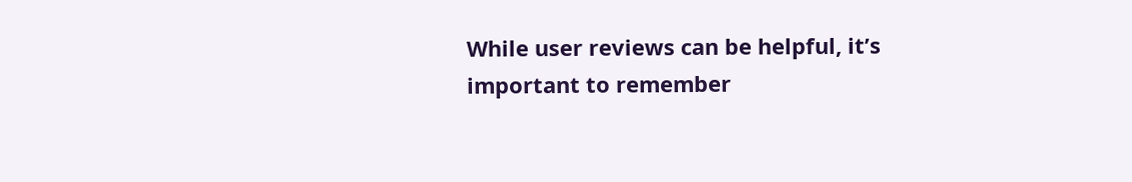While user reviews can be helpful, it’s important to remember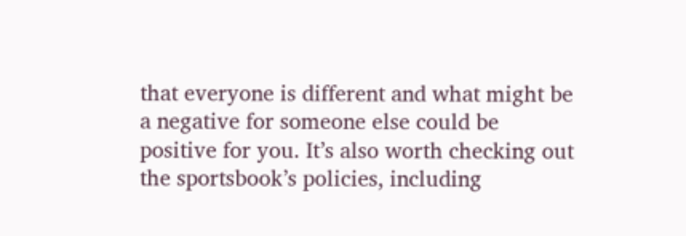that everyone is different and what might be a negative for someone else could be positive for you. It’s also worth checking out the sportsbook’s policies, including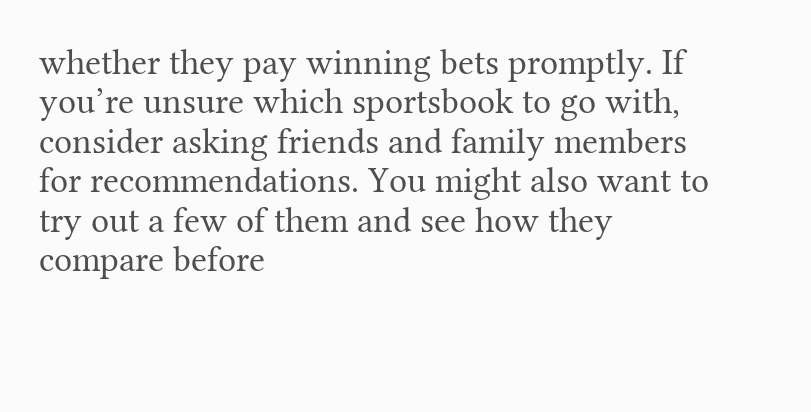whether they pay winning bets promptly. If you’re unsure which sportsbook to go with, consider asking friends and family members for recommendations. You might also want to try out a few of them and see how they compare before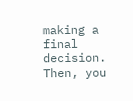making a final decision. Then, you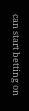can start betting on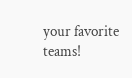your favorite teams!